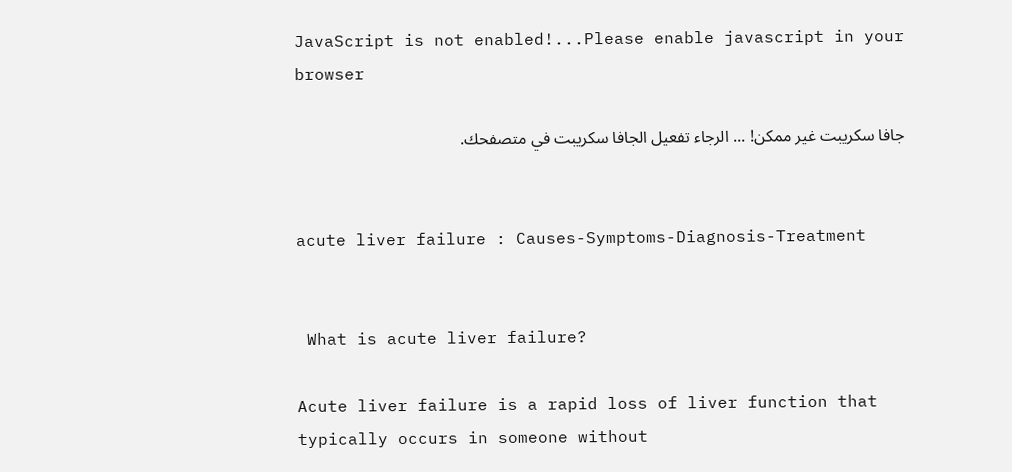JavaScript is not enabled!...Please enable javascript in your browser

جافا سكريبت غير ممكن! ... الرجاء تفعيل الجافا سكريبت في متصفحك.


acute liver failure : Causes-Symptoms-Diagnosis-Treatment


 What is acute liver failure?

Acute liver failure is a rapid loss of liver function that typically occurs in someone without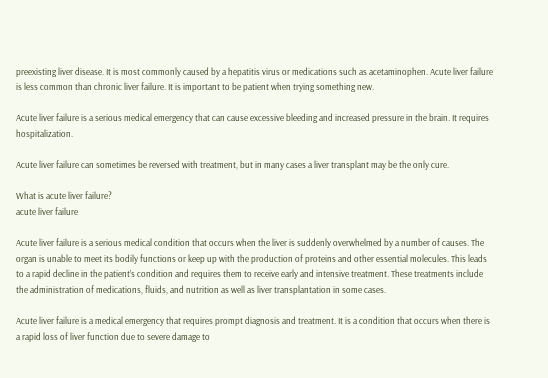preexisting liver disease. It is most commonly caused by a hepatitis virus or medications such as acetaminophen. Acute liver failure is less common than chronic liver failure. It is important to be patient when trying something new.

Acute liver failure is a serious medical emergency that can cause excessive bleeding and increased pressure in the brain. It requires hospitalization.

Acute liver failure can sometimes be reversed with treatment, but in many cases a liver transplant may be the only cure.

What is acute liver failure?
acute liver failure

Acute liver failure is a serious medical condition that occurs when the liver is suddenly overwhelmed by a number of causes. The organ is unable to meet its bodily functions or keep up with the production of proteins and other essential molecules. This leads to a rapid decline in the patient’s condition and requires them to receive early and intensive treatment. These treatments include the administration of medications, fluids, and nutrition as well as liver transplantation in some cases.

Acute liver failure is a medical emergency that requires prompt diagnosis and treatment. It is a condition that occurs when there is a rapid loss of liver function due to severe damage to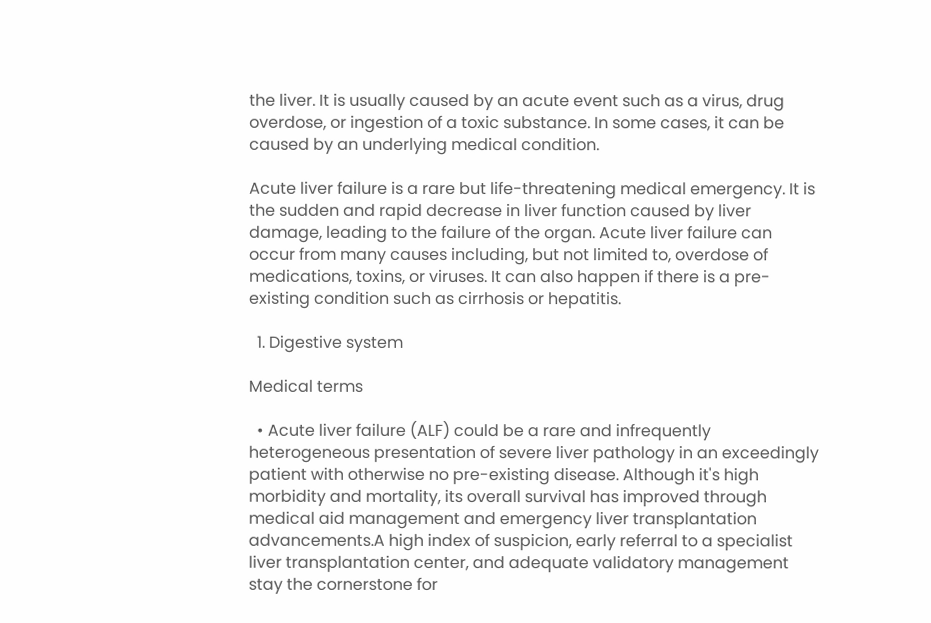the liver. It is usually caused by an acute event such as a virus, drug overdose, or ingestion of a toxic substance. In some cases, it can be caused by an underlying medical condition.

Acute liver failure is a rare but life-threatening medical emergency. It is the sudden and rapid decrease in liver function caused by liver damage, leading to the failure of the organ. Acute liver failure can occur from many causes including, but not limited to, overdose of medications, toxins, or viruses. It can also happen if there is a pre-existing condition such as cirrhosis or hepatitis.

  1. Digestive system

Medical terms

  • Acute liver failure (ALF) could be a rare and infrequently heterogeneous presentation of severe liver pathology in an exceedingly patient with otherwise no pre-existing disease. Although it's high morbidity and mortality, its overall survival has improved through medical aid management and emergency liver transplantation advancements.A high index of suspicion, early referral to a specialist liver transplantation center, and adequate validatory management stay the cornerstone for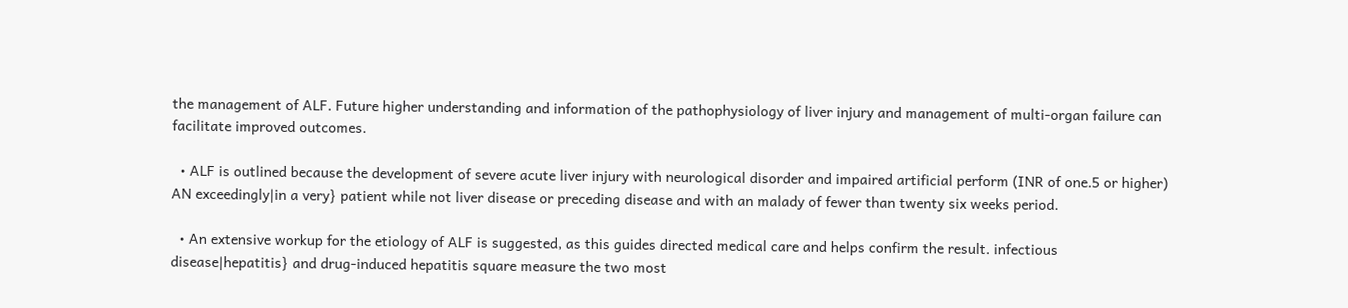the management of ALF. Future higher understanding and information of the pathophysiology of liver injury and management of multi-organ failure can facilitate improved outcomes.

  • ALF is outlined because the development of severe acute liver injury with neurological disorder and impaired artificial perform (INR of one.5 or higher) AN exceedingly|in a very} patient while not liver disease or preceding disease and with an malady of fewer than twenty six weeks period.

  • An extensive workup for the etiology of ALF is suggested, as this guides directed medical care and helps confirm the result. infectious disease|hepatitis} and drug-induced hepatitis square measure the two most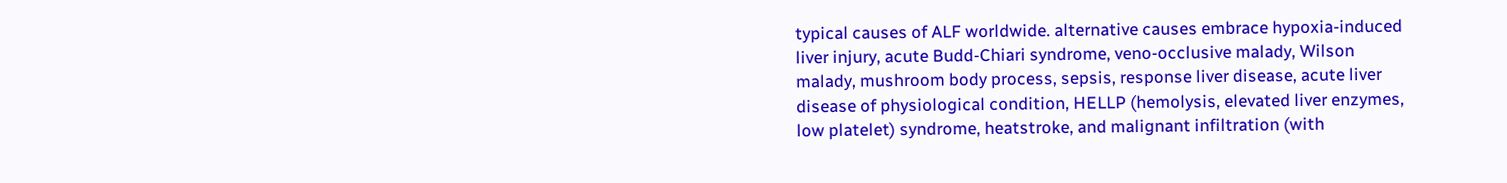typical causes of ALF worldwide. alternative causes embrace hypoxia-induced liver injury, acute Budd-Chiari syndrome, veno-occlusive malady, Wilson malady, mushroom body process, sepsis, response liver disease, acute liver disease of physiological condition, HELLP (hemolysis, elevated liver enzymes, low platelet) syndrome, heatstroke, and malignant infiltration (with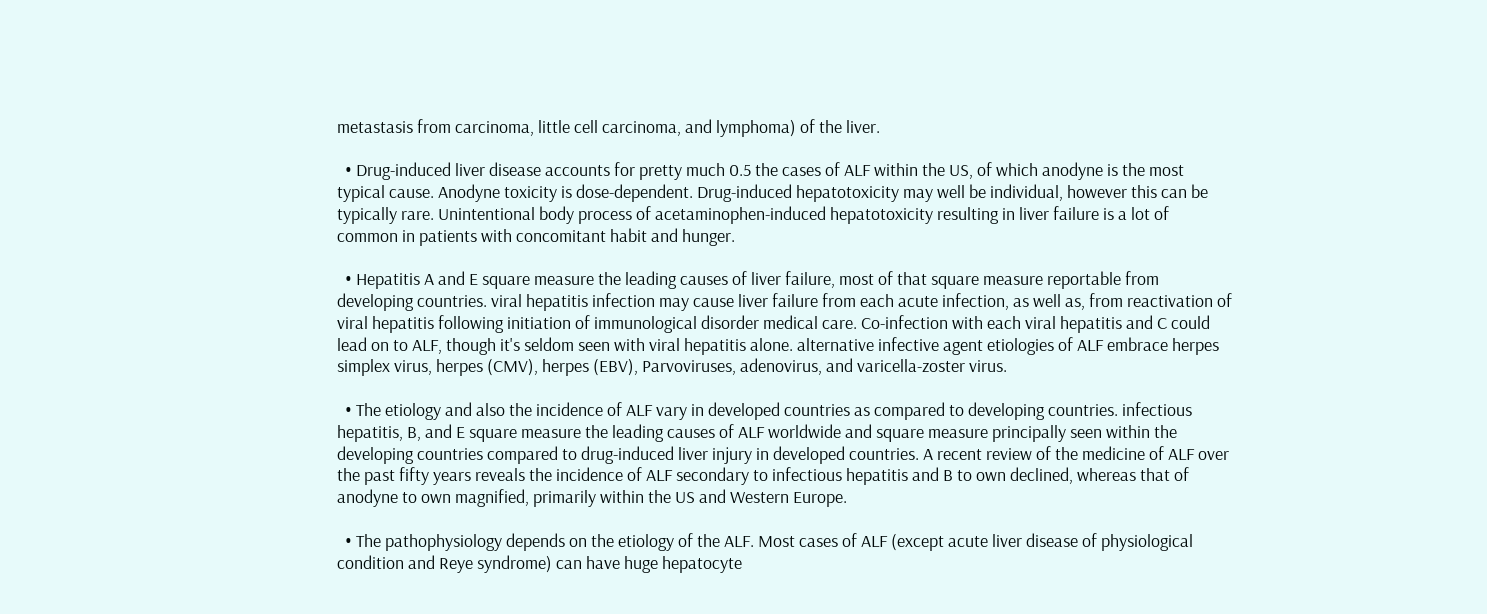metastasis from carcinoma, little cell carcinoma, and lymphoma) of the liver.

  • Drug-induced liver disease accounts for pretty much 0.5 the cases of ALF within the US, of which anodyne is the most typical cause. Anodyne toxicity is dose-dependent. Drug-induced hepatotoxicity may well be individual, however this can be typically rare. Unintentional body process of acetaminophen-induced hepatotoxicity resulting in liver failure is a lot of common in patients with concomitant habit and hunger.

  • Hepatitis A and E square measure the leading causes of liver failure, most of that square measure reportable from developing countries. viral hepatitis infection may cause liver failure from each acute infection, as well as, from reactivation of viral hepatitis following initiation of immunological disorder medical care. Co-infection with each viral hepatitis and C could lead on to ALF, though it's seldom seen with viral hepatitis alone. alternative infective agent etiologies of ALF embrace herpes simplex virus, herpes (CMV), herpes (EBV), Parvoviruses, adenovirus, and varicella-zoster virus.

  • The etiology and also the incidence of ALF vary in developed countries as compared to developing countries. infectious hepatitis, B, and E square measure the leading causes of ALF worldwide and square measure principally seen within the developing countries compared to drug-induced liver injury in developed countries. A recent review of the medicine of ALF over the past fifty years reveals the incidence of ALF secondary to infectious hepatitis and B to own declined, whereas that of anodyne to own magnified, primarily within the US and Western Europe.

  • The pathophysiology depends on the etiology of the ALF. Most cases of ALF (except acute liver disease of physiological condition and Reye syndrome) can have huge hepatocyte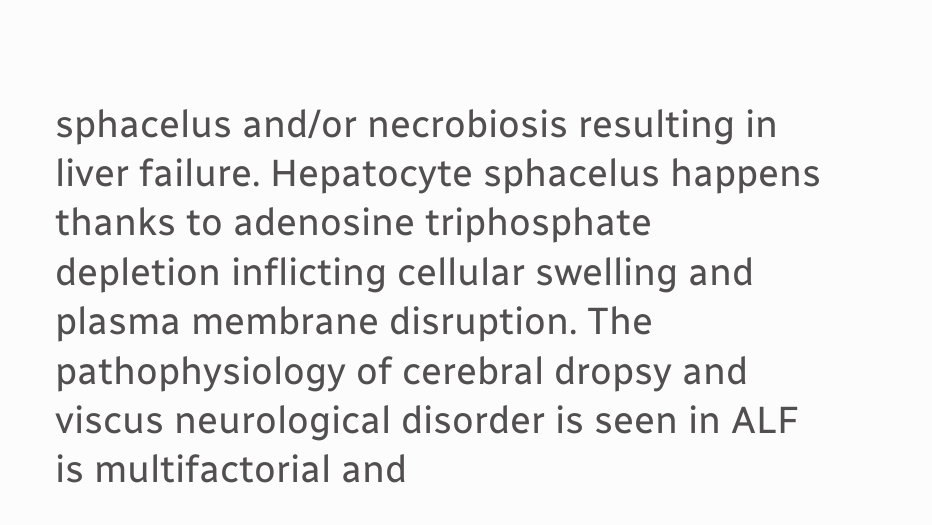sphacelus and/or necrobiosis resulting in liver failure. Hepatocyte sphacelus happens thanks to adenosine triphosphate depletion inflicting cellular swelling and plasma membrane disruption. The pathophysiology of cerebral dropsy and viscus neurological disorder is seen in ALF is multifactorial and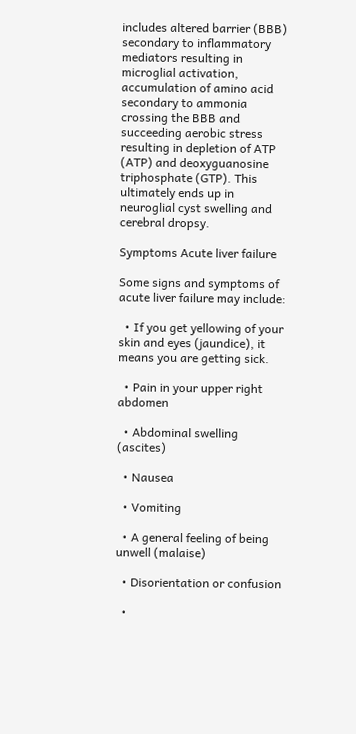includes altered barrier (BBB) secondary to inflammatory mediators resulting in microglial activation, accumulation of amino acid secondary to ammonia crossing the BBB and succeeding aerobic stress resulting in depletion of ATP (ATP) and deoxyguanosine triphosphate (GTP). This ultimately ends up in neuroglial cyst swelling and cerebral dropsy.

Symptoms Acute liver failure

Some signs and symptoms of acute liver failure may include:

  • If you get yellowing of your skin and eyes (jaundice), it means you are getting sick.

  • Pain in your upper right abdomen

  • Abdominal swelling (ascites)

  • Nausea

  • Vomiting

  • A general feeling of being unwell (malaise)

  • Disorientation or confusion

  •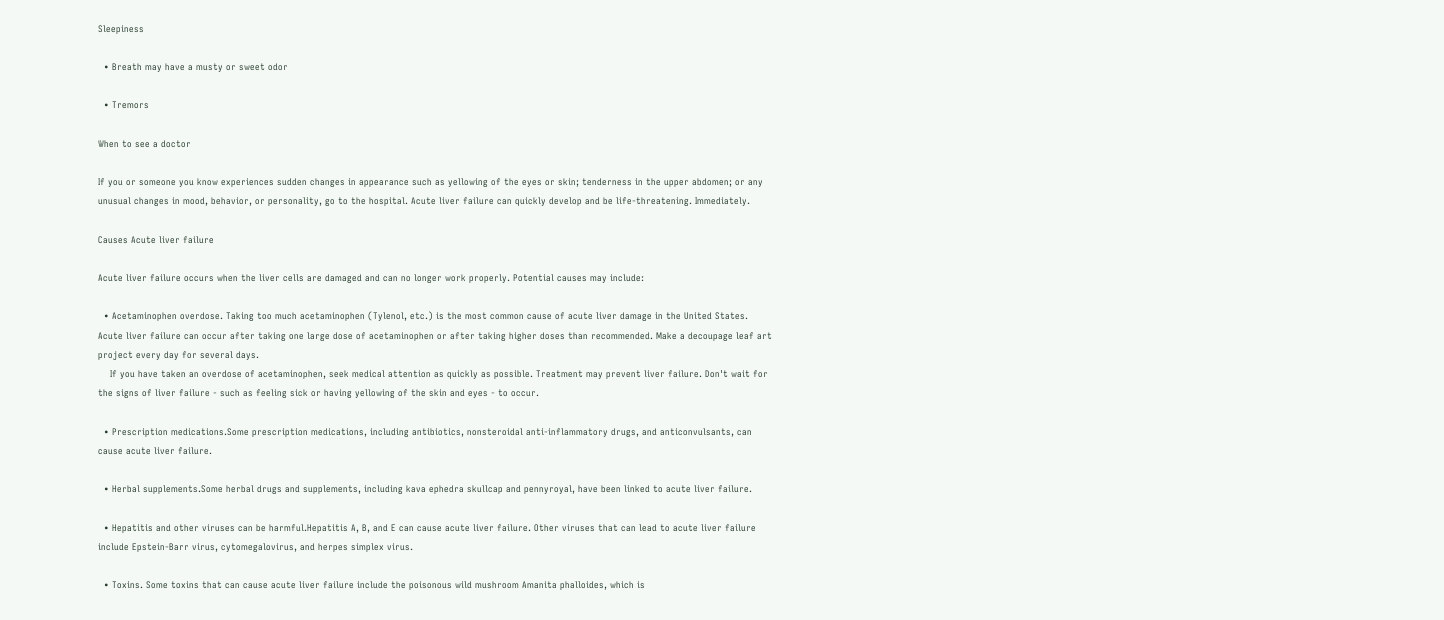Sleepiness

  • Breath may have a musty or sweet odor

  • Tremors

When to see a doctor

If you or someone you know experiences sudden changes in appearance such as yellowing of the eyes or skin; tenderness in the upper abdomen; or any unusual changes in mood, behavior, or personality, go to the hospital. Acute liver failure can quickly develop and be life-threatening. Immediately.

Causes Acute liver failure

Acute liver failure occurs when the liver cells are damaged and can no longer work properly. Potential causes may include:

  • Acetaminophen overdose. Taking too much acetaminophen (Tylenol, etc.) is the most common cause of acute liver damage in the United States. Acute liver failure can occur after taking one large dose of acetaminophen or after taking higher doses than recommended. Make a decoupage leaf art project every day for several days.
    If you have taken an overdose of acetaminophen, seek medical attention as quickly as possible. Treatment may prevent liver failure. Don't wait for the signs of liver failure - such as feeling sick or having yellowing of the skin and eyes - to occur.

  • Prescription medications.Some prescription medications, including antibiotics, nonsteroidal anti-inflammatory drugs, and anticonvulsants, can cause acute liver failure.

  • Herbal supplements.Some herbal drugs and supplements, including kava ephedra skullcap and pennyroyal, have been linked to acute liver failure.

  • Hepatitis and other viruses can be harmful.Hepatitis A, B, and E can cause acute liver failure. Other viruses that can lead to acute liver failure include Epstein-Barr virus, cytomegalovirus, and herpes simplex virus.

  • Toxins. Some toxins that can cause acute liver failure include the poisonous wild mushroom Amanita phalloides, which is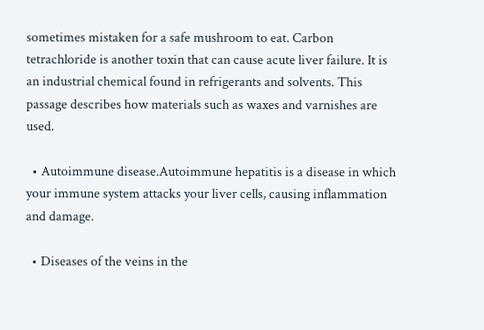sometimes mistaken for a safe mushroom to eat. Carbon tetrachloride is another toxin that can cause acute liver failure. It is an industrial chemical found in refrigerants and solvents. This passage describes how materials such as waxes and varnishes are used.

  • Autoimmune disease.Autoimmune hepatitis is a disease in which your immune system attacks your liver cells, causing inflammation and damage.

  • Diseases of the veins in the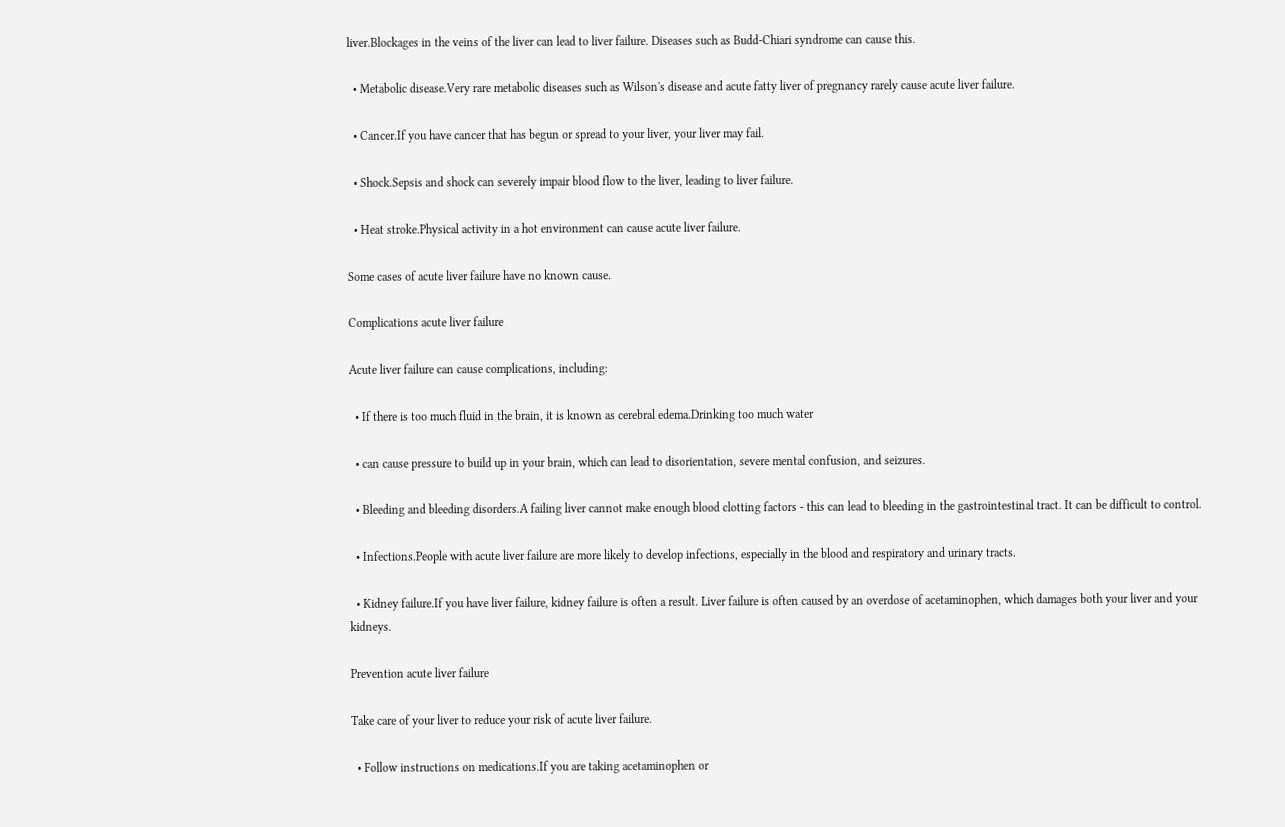liver.Blockages in the veins of the liver can lead to liver failure. Diseases such as Budd-Chiari syndrome can cause this.

  • Metabolic disease.Very rare metabolic diseases such as Wilson's disease and acute fatty liver of pregnancy rarely cause acute liver failure.

  • Cancer.If you have cancer that has begun or spread to your liver, your liver may fail.

  • Shock.Sepsis and shock can severely impair blood flow to the liver, leading to liver failure.

  • Heat stroke.Physical activity in a hot environment can cause acute liver failure.

Some cases of acute liver failure have no known cause.

Complications acute liver failure

Acute liver failure can cause complications, including:

  • If there is too much fluid in the brain, it is known as cerebral edema.Drinking too much water

  • can cause pressure to build up in your brain, which can lead to disorientation, severe mental confusion, and seizures.

  • Bleeding and bleeding disorders.A failing liver cannot make enough blood clotting factors - this can lead to bleeding in the gastrointestinal tract. It can be difficult to control.

  • Infections.People with acute liver failure are more likely to develop infections, especially in the blood and respiratory and urinary tracts.

  • Kidney failure.If you have liver failure, kidney failure is often a result. Liver failure is often caused by an overdose of acetaminophen, which damages both your liver and your kidneys.

Prevention acute liver failure

Take care of your liver to reduce your risk of acute liver failure.

  • Follow instructions on medications.If you are taking acetaminophen or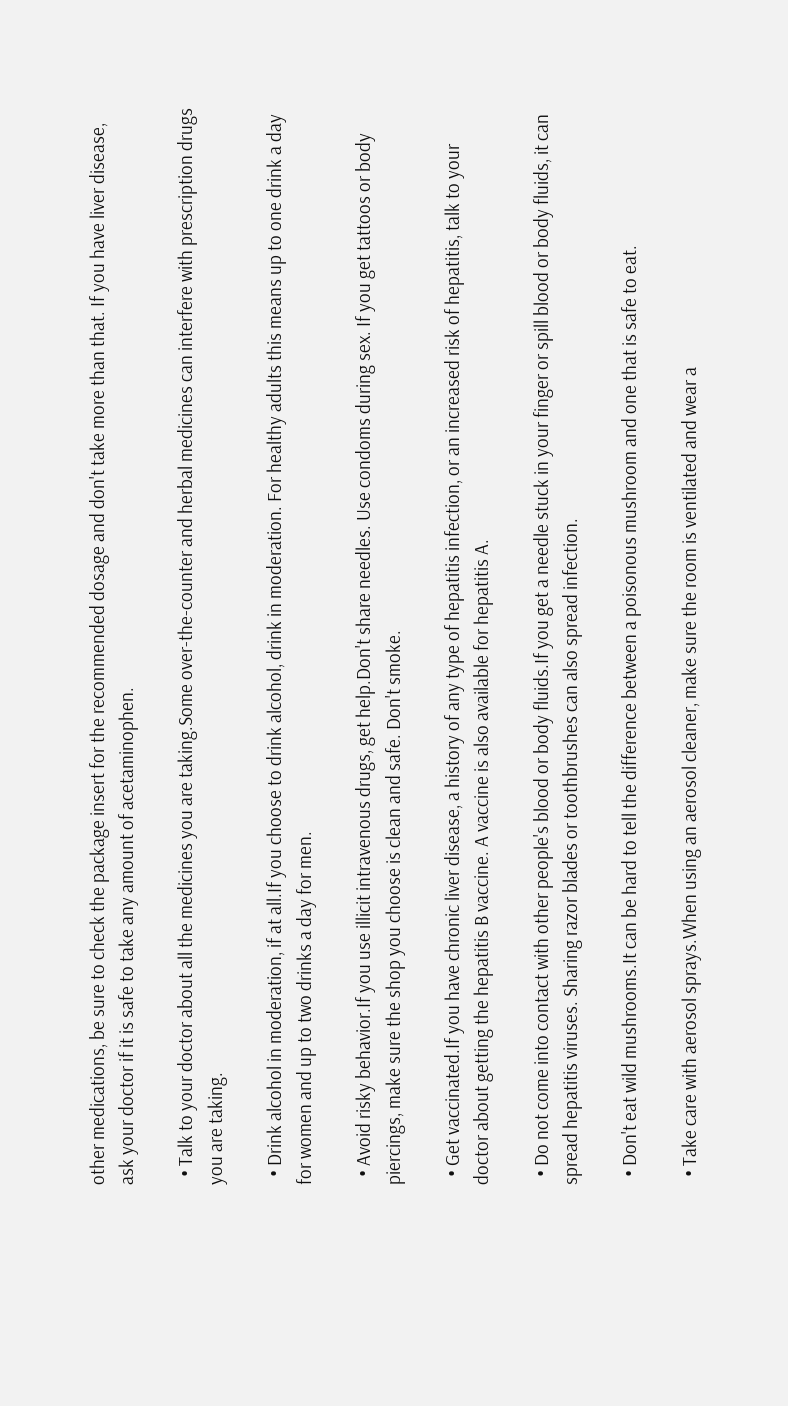other medications, be sure to check the package insert for the recommended dosage and don't take more than that. If you have liver disease, ask your doctor if it is safe to take any amount of acetaminophen.

  • Talk to your doctor about all the medicines you are taking.Some over-the-counter and herbal medicines can interfere with prescription drugs you are taking.

  • Drink alcohol in moderation, if at all.If you choose to drink alcohol, drink in moderation. For healthy adults this means up to one drink a day for women and up to two drinks a day for men.

  • Avoid risky behavior.If you use illicit intravenous drugs, get help.Don't share needles. Use condoms during sex. If you get tattoos or body piercings, make sure the shop you choose is clean and safe. Don't smoke.

  • Get vaccinated.If you have chronic liver disease, a history of any type of hepatitis infection, or an increased risk of hepatitis, talk to your doctor about getting the hepatitis B vaccine. A vaccine is also available for hepatitis A.

  • Do not come into contact with other people's blood or body fluids.If you get a needle stuck in your finger or spill blood or body fluids, it can spread hepatitis viruses. Sharing razor blades or toothbrushes can also spread infection.

  • Don't eat wild mushrooms.It can be hard to tell the difference between a poisonous mushroom and one that is safe to eat.

  • Take care with aerosol sprays.When using an aerosol cleaner, make sure the room is ventilated and wear a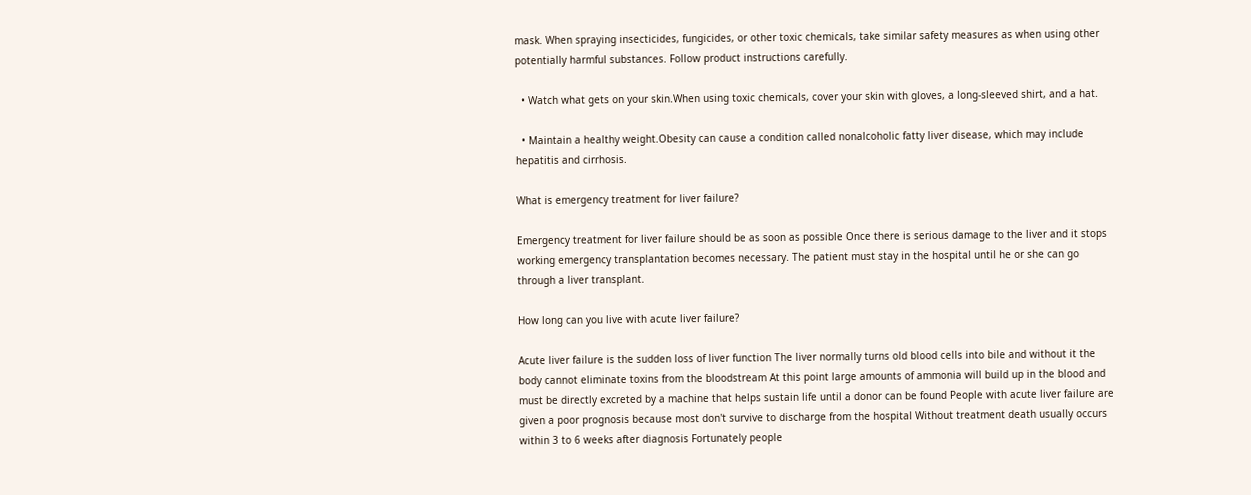mask. When spraying insecticides, fungicides, or other toxic chemicals, take similar safety measures as when using other potentially harmful substances. Follow product instructions carefully.

  • Watch what gets on your skin.When using toxic chemicals, cover your skin with gloves, a long-sleeved shirt, and a hat.

  • Maintain a healthy weight.Obesity can cause a condition called nonalcoholic fatty liver disease, which may include hepatitis and cirrhosis.

What is emergency treatment for liver failure?

Emergency treatment for liver failure should be as soon as possible Once there is serious damage to the liver and it stops working emergency transplantation becomes necessary. The patient must stay in the hospital until he or she can go through a liver transplant.

How long can you live with acute liver failure?

Acute liver failure is the sudden loss of liver function The liver normally turns old blood cells into bile and without it the body cannot eliminate toxins from the bloodstream At this point large amounts of ammonia will build up in the blood and must be directly excreted by a machine that helps sustain life until a donor can be found People with acute liver failure are given a poor prognosis because most don't survive to discharge from the hospital Without treatment death usually occurs within 3 to 6 weeks after diagnosis Fortunately people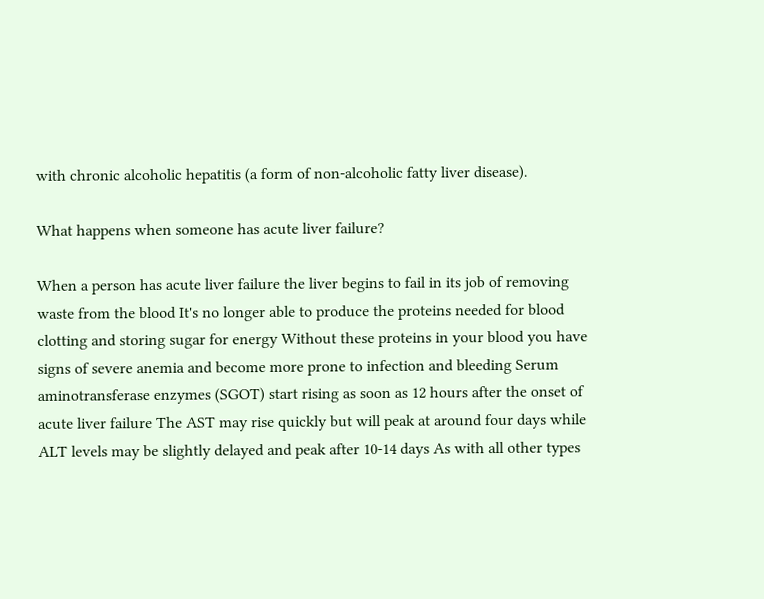with chronic alcoholic hepatitis (a form of non-alcoholic fatty liver disease).

What happens when someone has acute liver failure?

When a person has acute liver failure the liver begins to fail in its job of removing waste from the blood It's no longer able to produce the proteins needed for blood clotting and storing sugar for energy Without these proteins in your blood you have signs of severe anemia and become more prone to infection and bleeding Serum aminotransferase enzymes (SGOT) start rising as soon as 12 hours after the onset of acute liver failure The AST may rise quickly but will peak at around four days while ALT levels may be slightly delayed and peak after 10-14 days As with all other types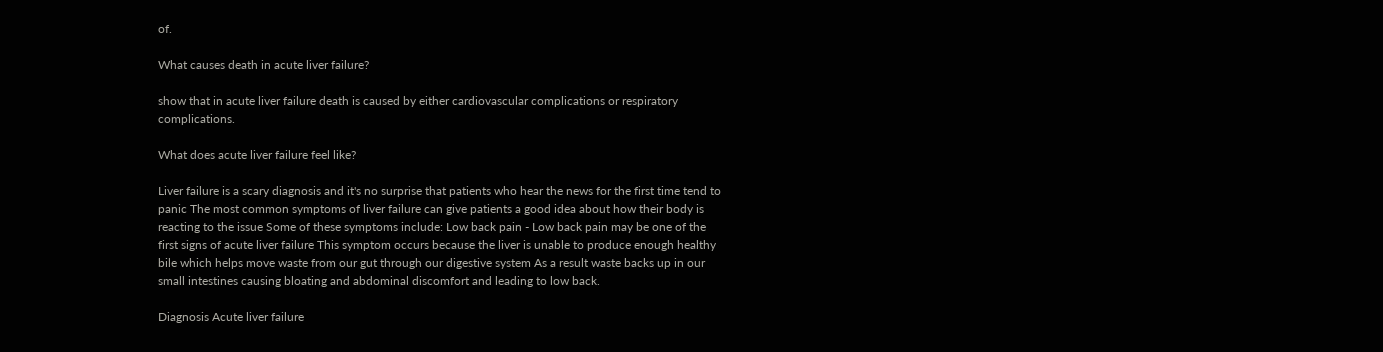of.

What causes death in acute liver failure?

show that in acute liver failure death is caused by either cardiovascular complications or respiratory complications.

What does acute liver failure feel like?

Liver failure is a scary diagnosis and it's no surprise that patients who hear the news for the first time tend to panic The most common symptoms of liver failure can give patients a good idea about how their body is reacting to the issue Some of these symptoms include: Low back pain - Low back pain may be one of the first signs of acute liver failure This symptom occurs because the liver is unable to produce enough healthy bile which helps move waste from our gut through our digestive system As a result waste backs up in our small intestines causing bloating and abdominal discomfort and leading to low back.

Diagnosis Acute liver failure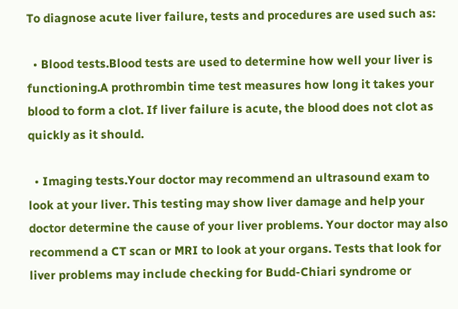To diagnose acute liver failure, tests and procedures are used such as:

  • Blood tests.Blood tests are used to determine how well your liver is functioning.A prothrombin time test measures how long it takes your blood to form a clot. If liver failure is acute, the blood does not clot as quickly as it should.

  • Imaging tests.Your doctor may recommend an ultrasound exam to look at your liver. This testing may show liver damage and help your doctor determine the cause of your liver problems. Your doctor may also recommend a CT scan or MRI to look at your organs. Tests that look for liver problems may include checking for Budd-Chiari syndrome or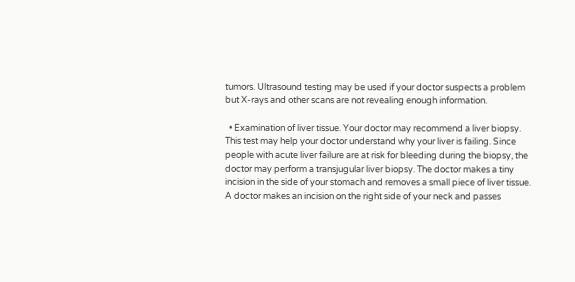tumors. Ultrasound testing may be used if your doctor suspects a problem but X-rays and other scans are not revealing enough information.

  • Examination of liver tissue. Your doctor may recommend a liver biopsy. This test may help your doctor understand why your liver is failing. Since people with acute liver failure are at risk for bleeding during the biopsy, the doctor may perform a transjugular liver biopsy. The doctor makes a tiny incision in the side of your stomach and removes a small piece of liver tissue. A doctor makes an incision on the right side of your neck and passes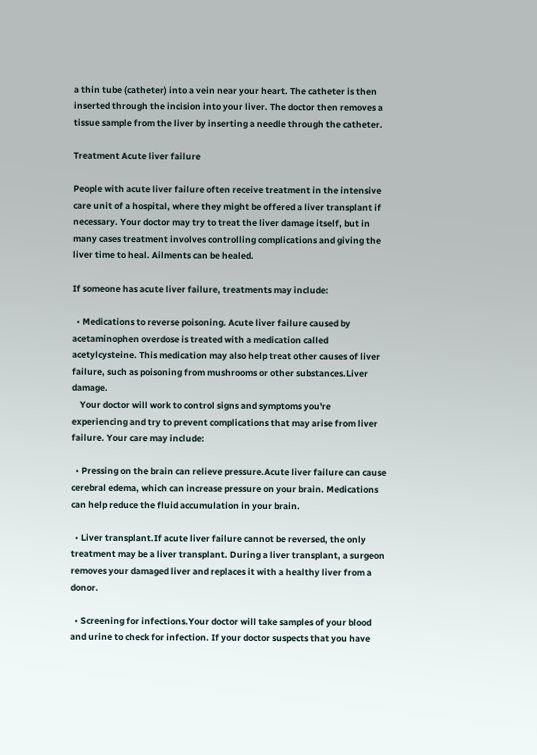a thin tube (catheter) into a vein near your heart. The catheter is then inserted through the incision into your liver. The doctor then removes a tissue sample from the liver by inserting a needle through the catheter.

Treatment Acute liver failure

People with acute liver failure often receive treatment in the intensive care unit of a hospital, where they might be offered a liver transplant if necessary. Your doctor may try to treat the liver damage itself, but in many cases treatment involves controlling complications and giving the liver time to heal. Ailments can be healed.

If someone has acute liver failure, treatments may include:

  • Medications to reverse poisoning. Acute liver failure caused by acetaminophen overdose is treated with a medication called acetylcysteine. This medication may also help treat other causes of liver failure, such as poisoning from mushrooms or other substances.Liver damage.
    Your doctor will work to control signs and symptoms you're experiencing and try to prevent complications that may arise from liver failure. Your care may include:

  • Pressing on the brain can relieve pressure.Acute liver failure can cause cerebral edema, which can increase pressure on your brain. Medications can help reduce the fluid accumulation in your brain.

  • Liver transplant.If acute liver failure cannot be reversed, the only treatment may be a liver transplant. During a liver transplant, a surgeon removes your damaged liver and replaces it with a healthy liver from a donor.

  • Screening for infections.Your doctor will take samples of your blood and urine to check for infection. If your doctor suspects that you have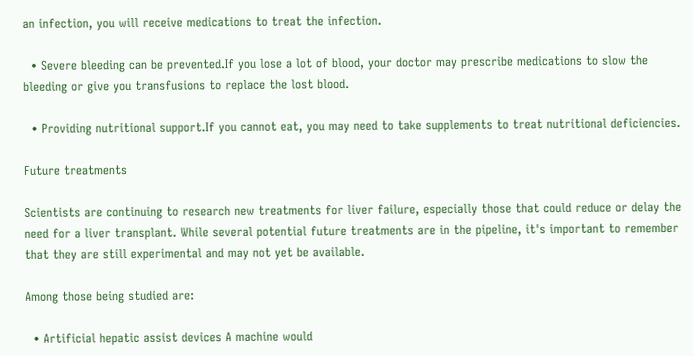an infection, you will receive medications to treat the infection.

  • Severe bleeding can be prevented.If you lose a lot of blood, your doctor may prescribe medications to slow the bleeding or give you transfusions to replace the lost blood.

  • Providing nutritional support.If you cannot eat, you may need to take supplements to treat nutritional deficiencies.

Future treatments

Scientists are continuing to research new treatments for liver failure, especially those that could reduce or delay the need for a liver transplant. While several potential future treatments are in the pipeline, it's important to remember that they are still experimental and may not yet be available.

Among those being studied are:

  • Artificial hepatic assist devices A machine would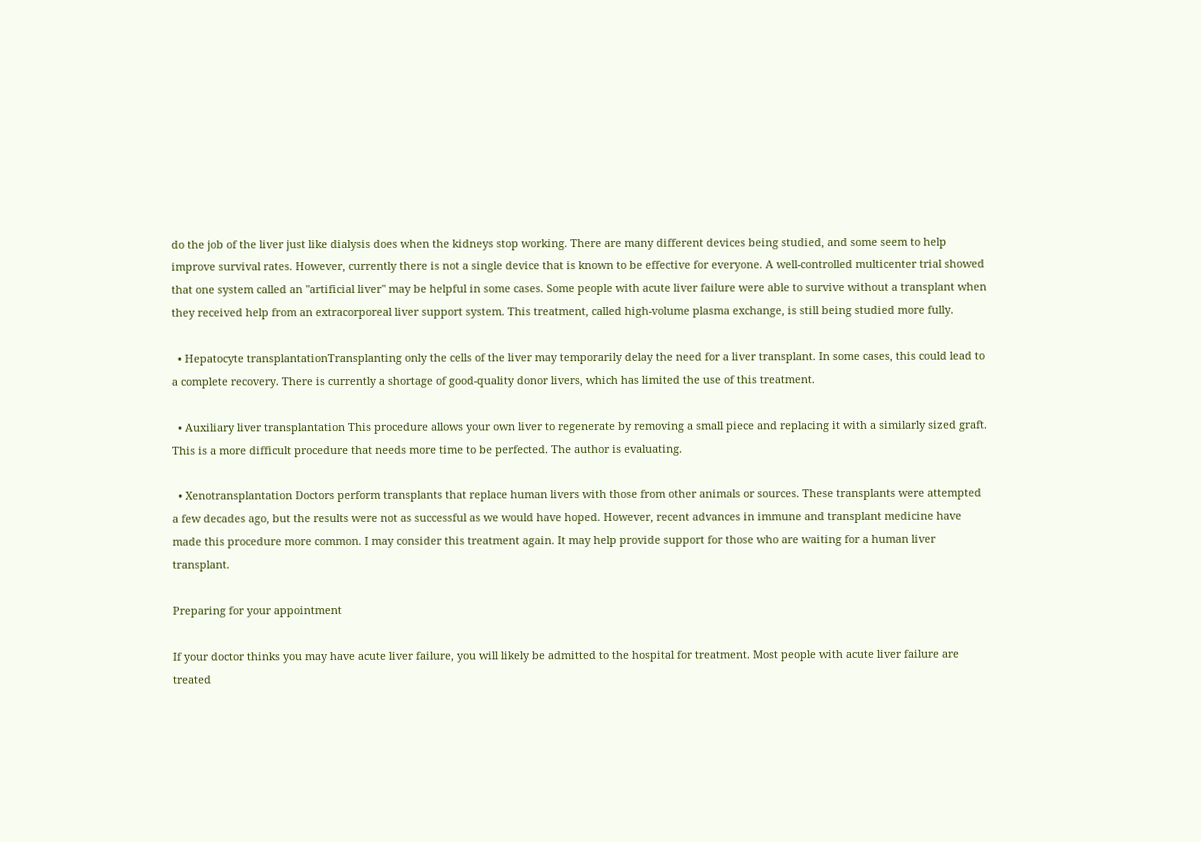do the job of the liver just like dialysis does when the kidneys stop working. There are many different devices being studied, and some seem to help improve survival rates. However, currently there is not a single device that is known to be effective for everyone. A well-controlled multicenter trial showed that one system called an "artificial liver" may be helpful in some cases. Some people with acute liver failure were able to survive without a transplant when they received help from an extracorporeal liver support system. This treatment, called high-volume plasma exchange, is still being studied more fully.

  • Hepatocyte transplantationTransplanting only the cells of the liver may temporarily delay the need for a liver transplant. In some cases, this could lead to a complete recovery. There is currently a shortage of good-quality donor livers, which has limited the use of this treatment.

  • Auxiliary liver transplantation This procedure allows your own liver to regenerate by removing a small piece and replacing it with a similarly sized graft. This is a more difficult procedure that needs more time to be perfected. The author is evaluating.

  • Xenotransplantation Doctors perform transplants that replace human livers with those from other animals or sources. These transplants were attempted a few decades ago, but the results were not as successful as we would have hoped. However, recent advances in immune and transplant medicine have made this procedure more common. I may consider this treatment again. It may help provide support for those who are waiting for a human liver transplant.

Preparing for your appointment

If your doctor thinks you may have acute liver failure, you will likely be admitted to the hospital for treatment. Most people with acute liver failure are treated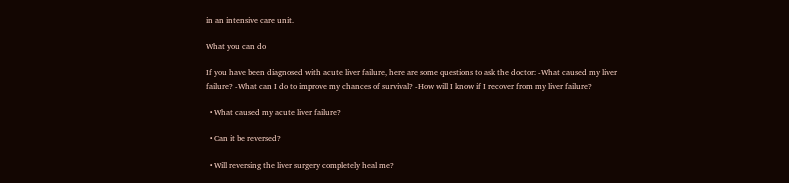in an intensive care unit.

What you can do

If you have been diagnosed with acute liver failure, here are some questions to ask the doctor: -What caused my liver failure? -What can I do to improve my chances of survival? -How will I know if I recover from my liver failure?

  • What caused my acute liver failure?

  • Can it be reversed?

  • Will reversing the liver surgery completely heal me?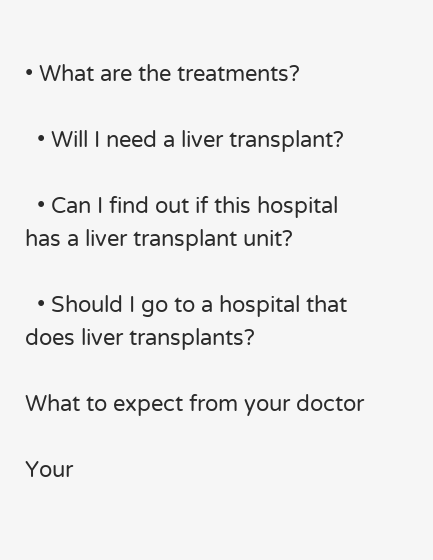• What are the treatments?

  • Will I need a liver transplant?

  • Can I find out if this hospital has a liver transplant unit?

  • Should I go to a hospital that does liver transplants?

What to expect from your doctor

Your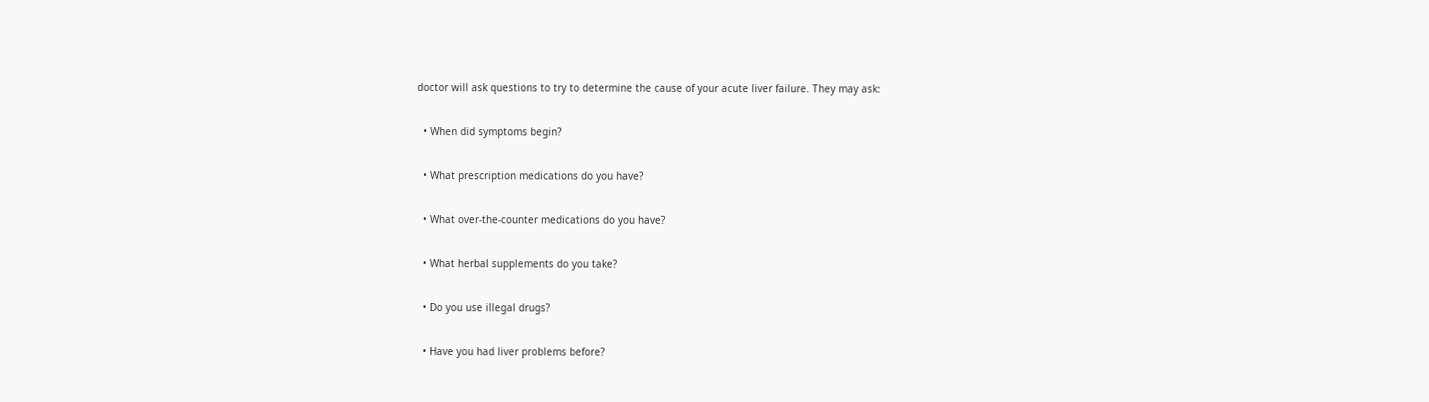doctor will ask questions to try to determine the cause of your acute liver failure. They may ask:

  • When did symptoms begin?

  • What prescription medications do you have?

  • What over-the-counter medications do you have?

  • What herbal supplements do you take?

  • Do you use illegal drugs?

  • Have you had liver problems before?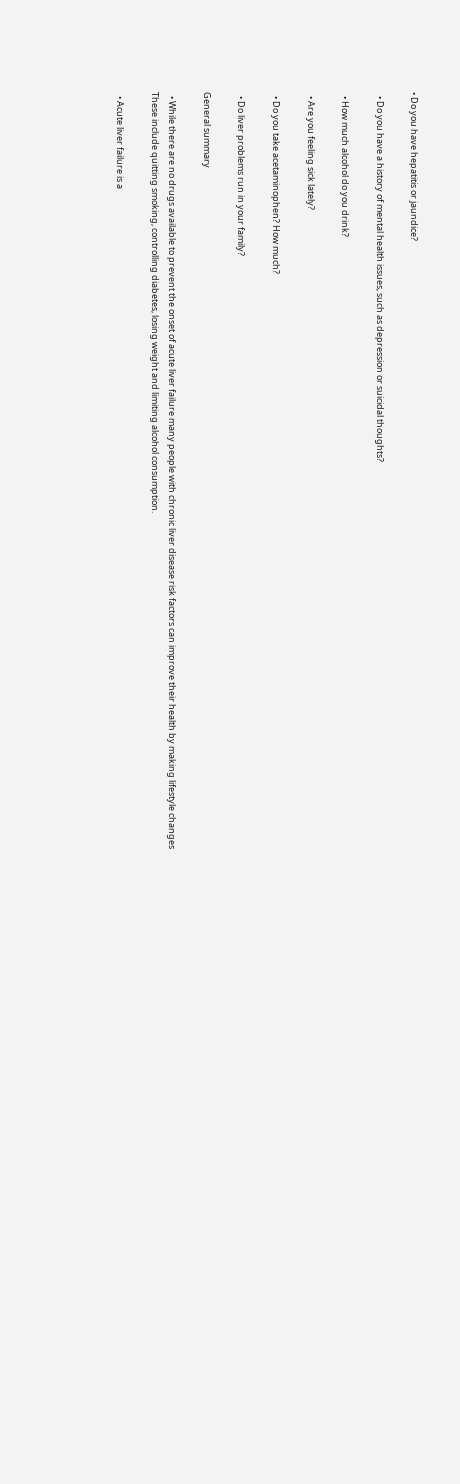• Do you have hepatitis or jaundice?

  • Do you have a history of mental health issues, such as depression or suicidal thoughts?

  • How much alcohol do you drink?

  • Are you feeling sick lately?

  • Do you take acetaminophen? How much?

  • Do liver problems run in your family?

General summary

  • While there are no drugs available to prevent the onset of acute liver failure many people with chronic liver disease risk factors can improve their health by making lifestyle changes These include quitting smoking, controlling diabetes, losing weight and limiting alcohol consumption.

  • Acute liver failure is a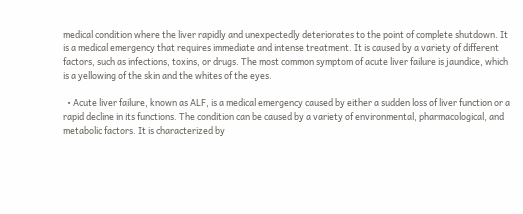medical condition where the liver rapidly and unexpectedly deteriorates to the point of complete shutdown. It is a medical emergency that requires immediate and intense treatment. It is caused by a variety of different factors, such as infections, toxins, or drugs. The most common symptom of acute liver failure is jaundice, which is a yellowing of the skin and the whites of the eyes.

  • Acute liver failure, known as ALF, is a medical emergency caused by either a sudden loss of liver function or a rapid decline in its functions. The condition can be caused by a variety of environmental, pharmacological, and metabolic factors. It is characterized by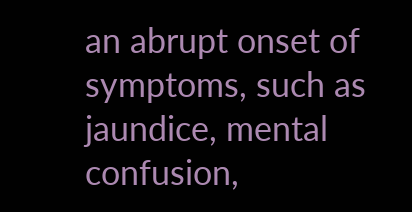an abrupt onset of symptoms, such as jaundice, mental confusion,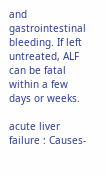and gastrointestinal bleeding. If left untreated, ALF can be fatal within a few days or weeks.

acute liver failure : Causes-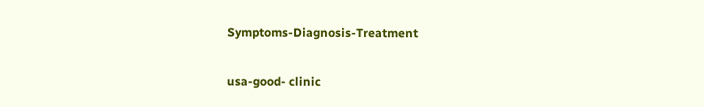Symptoms-Diagnosis-Treatment

usa-good- clinic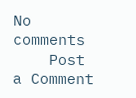No comments
    Post a Comment